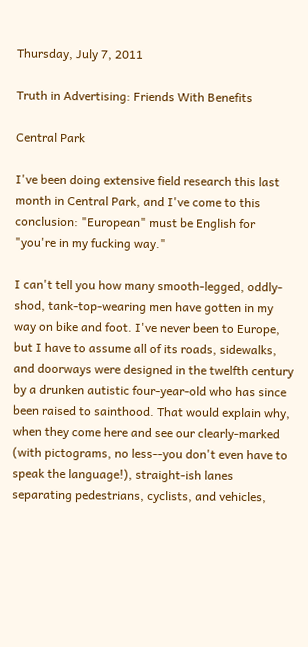Thursday, July 7, 2011

Truth in Advertising: Friends With Benefits

Central Park

I've been doing extensive field research this last month in Central Park, and I've come to this conclusion: "European" must be English for "you're in my fucking way."

I can't tell you how many smooth-legged, oddly-shod, tank-top-wearing men have gotten in my way on bike and foot. I've never been to Europe, but I have to assume all of its roads, sidewalks, and doorways were designed in the twelfth century by a drunken autistic four-year-old who has since been raised to sainthood. That would explain why, when they come here and see our clearly-marked (with pictograms, no less--you don't even have to speak the language!), straight-ish lanes separating pedestrians, cyclists, and vehicles,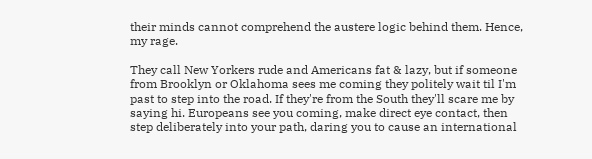their minds cannot comprehend the austere logic behind them. Hence, my rage.

They call New Yorkers rude and Americans fat & lazy, but if someone from Brooklyn or Oklahoma sees me coming they politely wait til I'm past to step into the road. If they're from the South they'll scare me by saying hi. Europeans see you coming, make direct eye contact, then step deliberately into your path, daring you to cause an international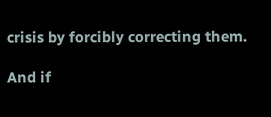crisis by forcibly correcting them.

And if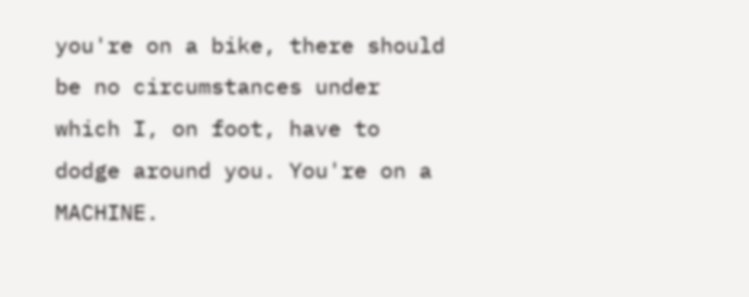you're on a bike, there should be no circumstances under which I, on foot, have to dodge around you. You're on a MACHINE.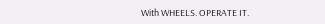With WHEELS. OPERATE IT.